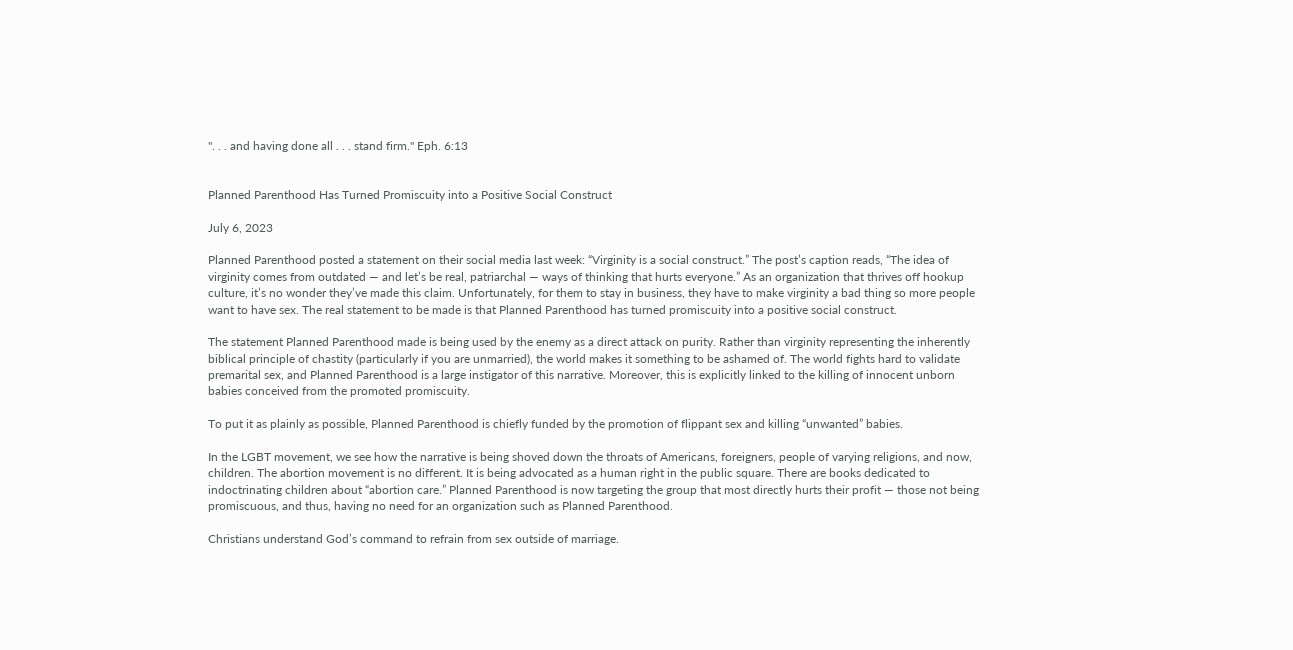". . . and having done all . . . stand firm." Eph. 6:13


Planned Parenthood Has Turned Promiscuity into a Positive Social Construct

July 6, 2023

Planned Parenthood posted a statement on their social media last week: “Virginity is a social construct.” The post’s caption reads, “The idea of virginity comes from outdated — and let’s be real, patriarchal — ways of thinking that hurts everyone.” As an organization that thrives off hookup culture, it’s no wonder they’ve made this claim. Unfortunately, for them to stay in business, they have to make virginity a bad thing so more people want to have sex. The real statement to be made is that Planned Parenthood has turned promiscuity into a positive social construct.

The statement Planned Parenthood made is being used by the enemy as a direct attack on purity. Rather than virginity representing the inherently biblical principle of chastity (particularly if you are unmarried), the world makes it something to be ashamed of. The world fights hard to validate premarital sex, and Planned Parenthood is a large instigator of this narrative. Moreover, this is explicitly linked to the killing of innocent unborn babies conceived from the promoted promiscuity.

To put it as plainly as possible, Planned Parenthood is chiefly funded by the promotion of flippant sex and killing “unwanted” babies.

In the LGBT movement, we see how the narrative is being shoved down the throats of Americans, foreigners, people of varying religions, and now, children. The abortion movement is no different. It is being advocated as a human right in the public square. There are books dedicated to indoctrinating children about “abortion care.” Planned Parenthood is now targeting the group that most directly hurts their profit — those not being promiscuous, and thus, having no need for an organization such as Planned Parenthood.

Christians understand God’s command to refrain from sex outside of marriage.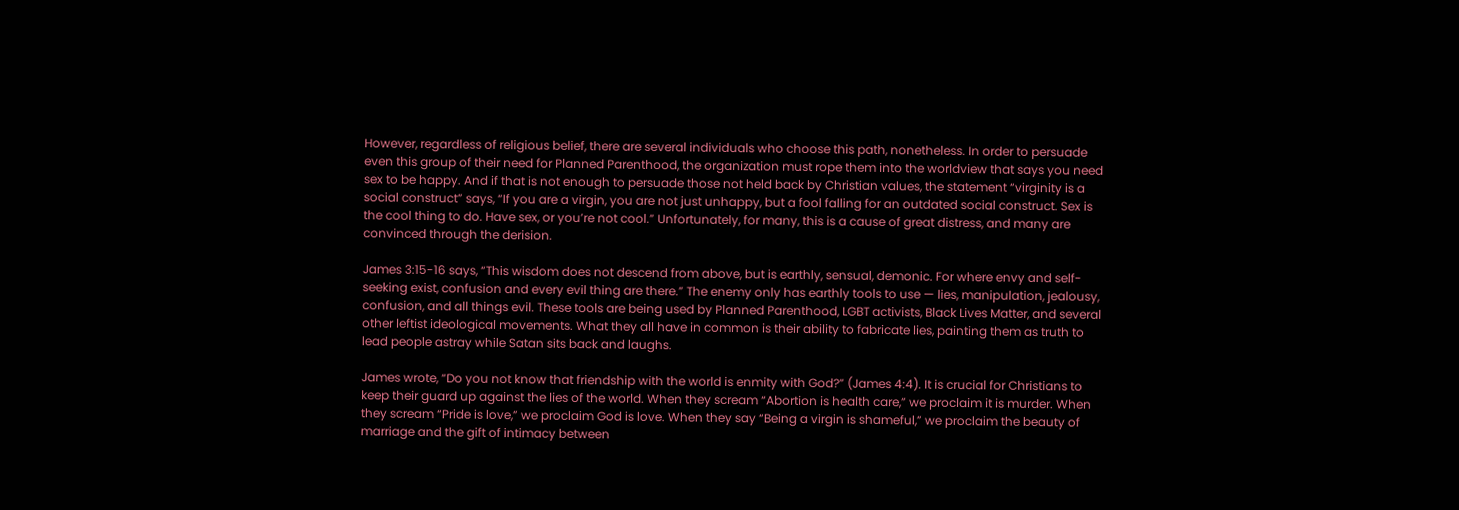However, regardless of religious belief, there are several individuals who choose this path, nonetheless. In order to persuade even this group of their need for Planned Parenthood, the organization must rope them into the worldview that says you need sex to be happy. And if that is not enough to persuade those not held back by Christian values, the statement “virginity is a social construct” says, “If you are a virgin, you are not just unhappy, but a fool falling for an outdated social construct. Sex is the cool thing to do. Have sex, or you’re not cool.” Unfortunately, for many, this is a cause of great distress, and many are convinced through the derision.

James 3:15-16 says, “This wisdom does not descend from above, but is earthly, sensual, demonic. For where envy and self-seeking exist, confusion and every evil thing are there.” The enemy only has earthly tools to use — lies, manipulation, jealousy, confusion, and all things evil. These tools are being used by Planned Parenthood, LGBT activists, Black Lives Matter, and several other leftist ideological movements. What they all have in common is their ability to fabricate lies, painting them as truth to lead people astray while Satan sits back and laughs.

James wrote, “Do you not know that friendship with the world is enmity with God?” (James 4:4). It is crucial for Christians to keep their guard up against the lies of the world. When they scream “Abortion is health care,” we proclaim it is murder. When they scream “Pride is love,” we proclaim God is love. When they say “Being a virgin is shameful,” we proclaim the beauty of marriage and the gift of intimacy between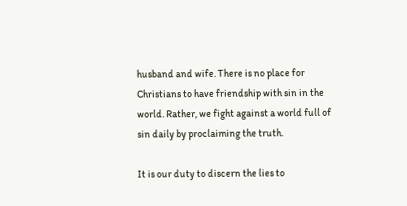husband and wife. There is no place for Christians to have friendship with sin in the world. Rather, we fight against a world full of sin daily by proclaiming the truth.

It is our duty to discern the lies to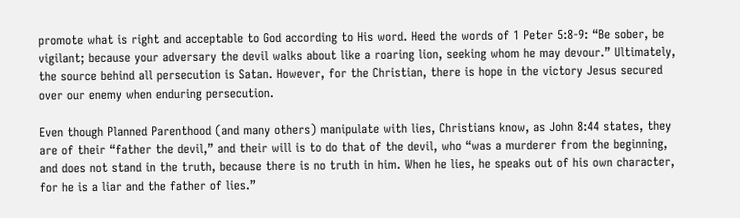promote what is right and acceptable to God according to His word. Heed the words of 1 Peter 5:8-9: “Be sober, be vigilant; because your adversary the devil walks about like a roaring lion, seeking whom he may devour.” Ultimately, the source behind all persecution is Satan. However, for the Christian, there is hope in the victory Jesus secured over our enemy when enduring persecution.

Even though Planned Parenthood (and many others) manipulate with lies, Christians know, as John 8:44 states, they are of their “father the devil,” and their will is to do that of the devil, who “was a murderer from the beginning, and does not stand in the truth, because there is no truth in him. When he lies, he speaks out of his own character, for he is a liar and the father of lies.”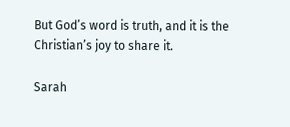But God’s word is truth, and it is the Christian’s joy to share it.

Sarah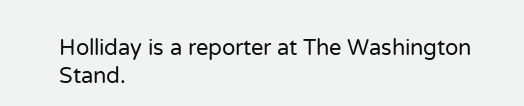Holliday is a reporter at The Washington Stand.